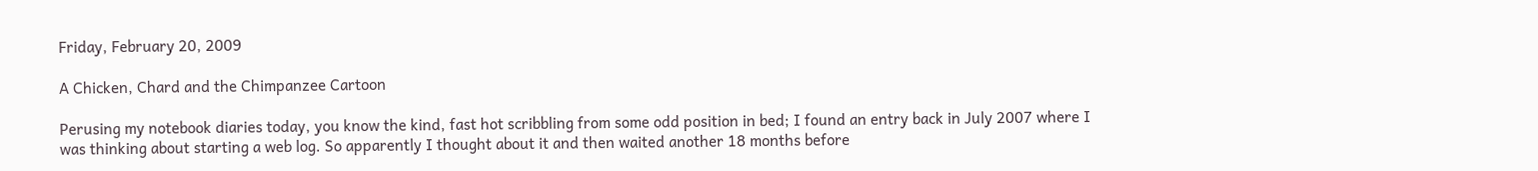Friday, February 20, 2009

A Chicken, Chard and the Chimpanzee Cartoon

Perusing my notebook diaries today, you know the kind, fast hot scribbling from some odd position in bed; I found an entry back in July 2007 where I was thinking about starting a web log. So apparently I thought about it and then waited another 18 months before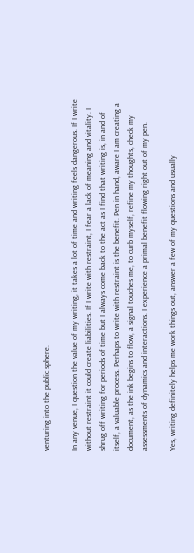venturing into the public sphere.

In any venue, I question the value of my writing, it takes a lot of time and writing feels dangerous. If I write without restraint it could create liabilities. If I write with restraint, I fear a lack of meaning and vitality. I shrug off writing for periods of time but I always come back to the act as I find that writing is, in and of itself, a valuable process. Perhaps to write with restraint is the benefit. Pen in hand, aware I am creating a document, as the ink begins to flow, a signal touches me, to curb myself, refine my thoughts, check my assessments of dynamics and interactions. I experience a primal benefit flowing right out of my pen.

Yes, writing definitely helps me work things out, answer a few of my questions and usually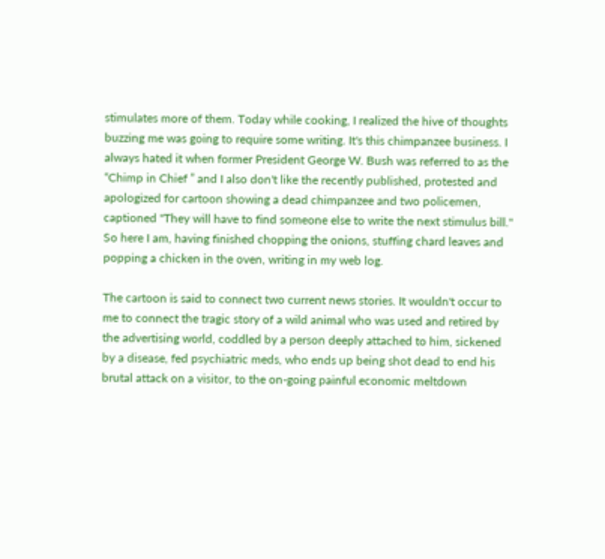stimulates more of them. Today while cooking, I realized the hive of thoughts buzzing me was going to require some writing. It's this chimpanzee business. I always hated it when former President George W. Bush was referred to as the “Chimp in Chief ” and I also don't like the recently published, protested and apologized for cartoon showing a dead chimpanzee and two policemen, captioned "They will have to find someone else to write the next stimulus bill." So here I am, having finished chopping the onions, stuffing chard leaves and popping a chicken in the oven, writing in my web log.

The cartoon is said to connect two current news stories. It wouldn't occur to me to connect the tragic story of a wild animal who was used and retired by the advertising world, coddled by a person deeply attached to him, sickened by a disease, fed psychiatric meds, who ends up being shot dead to end his brutal attack on a visitor, to the on-going painful economic meltdown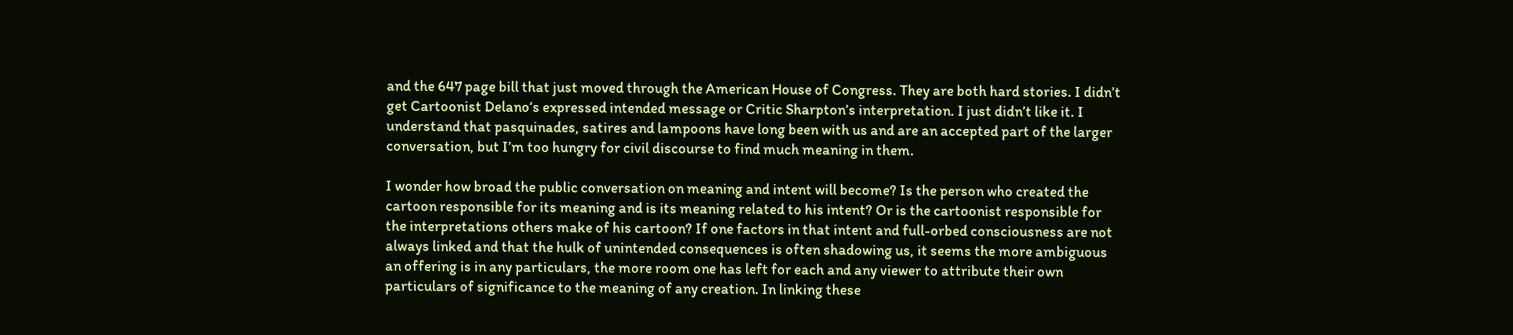and the 647 page bill that just moved through the American House of Congress. They are both hard stories. I didn’t get Cartoonist Delano’s expressed intended message or Critic Sharpton’s interpretation. I just didn’t like it. I understand that pasquinades, satires and lampoons have long been with us and are an accepted part of the larger conversation, but I’m too hungry for civil discourse to find much meaning in them.

I wonder how broad the public conversation on meaning and intent will become? Is the person who created the cartoon responsible for its meaning and is its meaning related to his intent? Or is the cartoonist responsible for the interpretations others make of his cartoon? If one factors in that intent and full-orbed consciousness are not always linked and that the hulk of unintended consequences is often shadowing us, it seems the more ambiguous an offering is in any particulars, the more room one has left for each and any viewer to attribute their own particulars of significance to the meaning of any creation. In linking these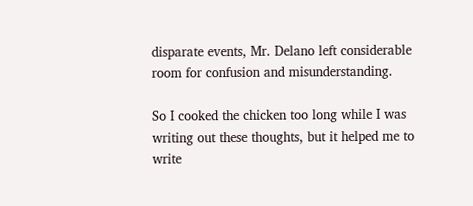disparate events, Mr. Delano left considerable room for confusion and misunderstanding.

So I cooked the chicken too long while I was writing out these thoughts, but it helped me to write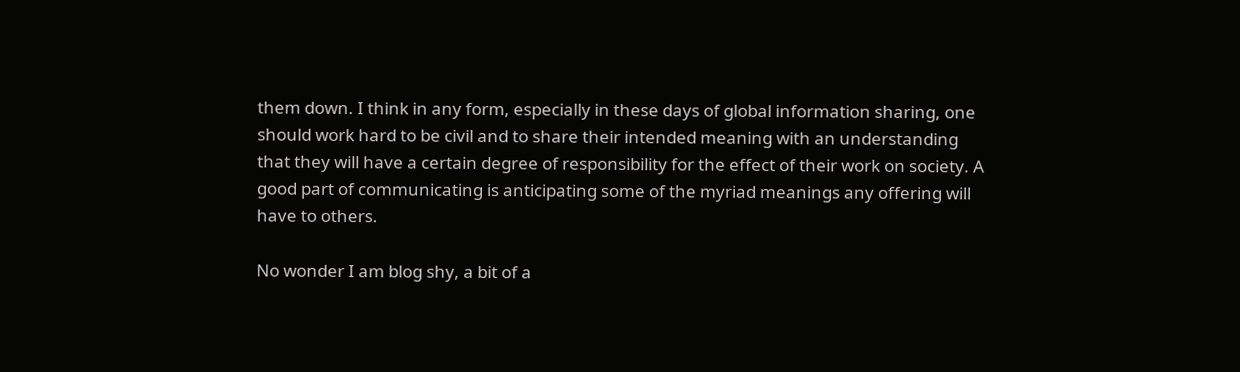them down. I think in any form, especially in these days of global information sharing, one should work hard to be civil and to share their intended meaning with an understanding that they will have a certain degree of responsibility for the effect of their work on society. A good part of communicating is anticipating some of the myriad meanings any offering will have to others.

No wonder I am blog shy, a bit of a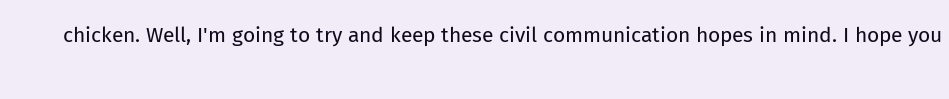chicken. Well, I'm going to try and keep these civil communication hopes in mind. I hope you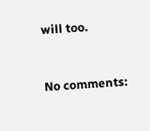will too.


No comments: